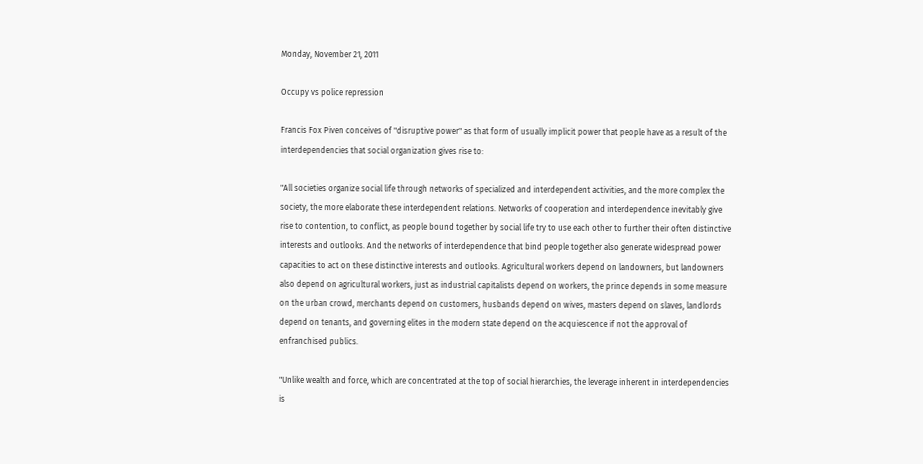Monday, November 21, 2011

Occupy vs police repression

Francis Fox Piven conceives of "disruptive power" as that form of usually implicit power that people have as a result of the interdependencies that social organization gives rise to:

"All societies organize social life through networks of specialized and interdependent activities, and the more complex the society, the more elaborate these interdependent relations. Networks of cooperation and interdependence inevitably give rise to contention, to conflict, as people bound together by social life try to use each other to further their often distinctive interests and outlooks. And the networks of interdependence that bind people together also generate widespread power capacities to act on these distinctive interests and outlooks. Agricultural workers depend on landowners, but landowners also depend on agricultural workers, just as industrial capitalists depend on workers, the prince depends in some measure on the urban crowd, merchants depend on customers, husbands depend on wives, masters depend on slaves, landlords depend on tenants, and governing elites in the modern state depend on the acquiescence if not the approval of enfranchised publics.

"Unlike wealth and force, which are concentrated at the top of social hierarchies, the leverage inherent in interdependencies is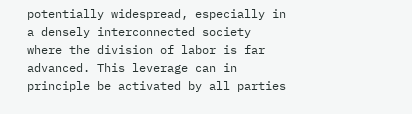potentially widespread, especially in a densely interconnected society where the division of labor is far advanced. This leverage can in principle be activated by all parties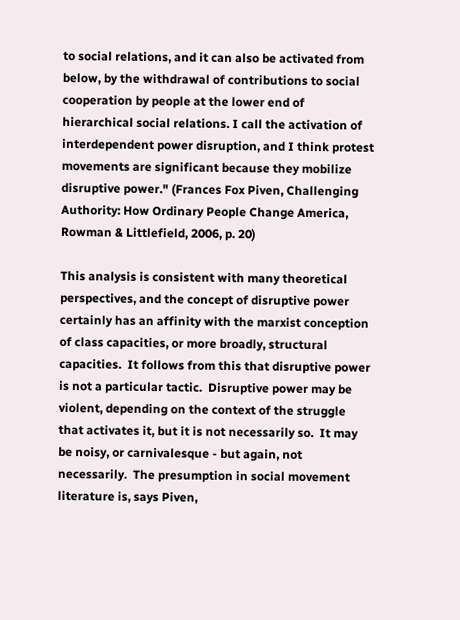to social relations, and it can also be activated from below, by the withdrawal of contributions to social cooperation by people at the lower end of hierarchical social relations. I call the activation of interdependent power disruption, and I think protest movements are significant because they mobilize disruptive power." (Frances Fox Piven, Challenging Authority: How Ordinary People Change America, Rowman & Littlefield, 2006, p. 20)

This analysis is consistent with many theoretical perspectives, and the concept of disruptive power certainly has an affinity with the marxist conception of class capacities, or more broadly, structural capacities.  It follows from this that disruptive power is not a particular tactic.  Disruptive power may be violent, depending on the context of the struggle that activates it, but it is not necessarily so.  It may be noisy, or carnivalesque - but again, not necessarily.  The presumption in social movement literature is, says Piven,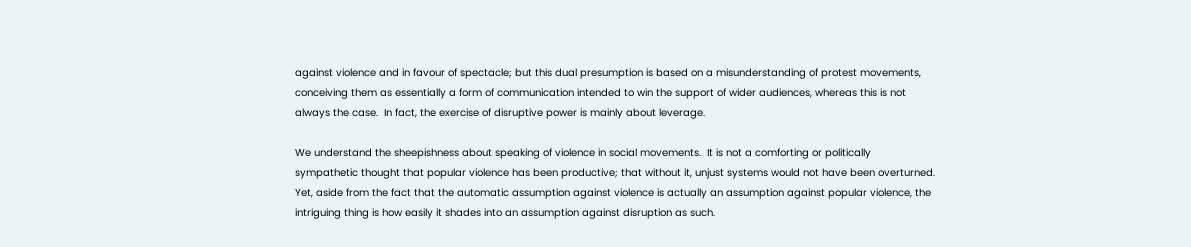against violence and in favour of spectacle; but this dual presumption is based on a misunderstanding of protest movements, conceiving them as essentially a form of communication intended to win the support of wider audiences, whereas this is not always the case.  In fact, the exercise of disruptive power is mainly about leverage.

We understand the sheepishness about speaking of violence in social movements.  It is not a comforting or politically sympathetic thought that popular violence has been productive; that without it, unjust systems would not have been overturned.  Yet, aside from the fact that the automatic assumption against violence is actually an assumption against popular violence, the intriguing thing is how easily it shades into an assumption against disruption as such.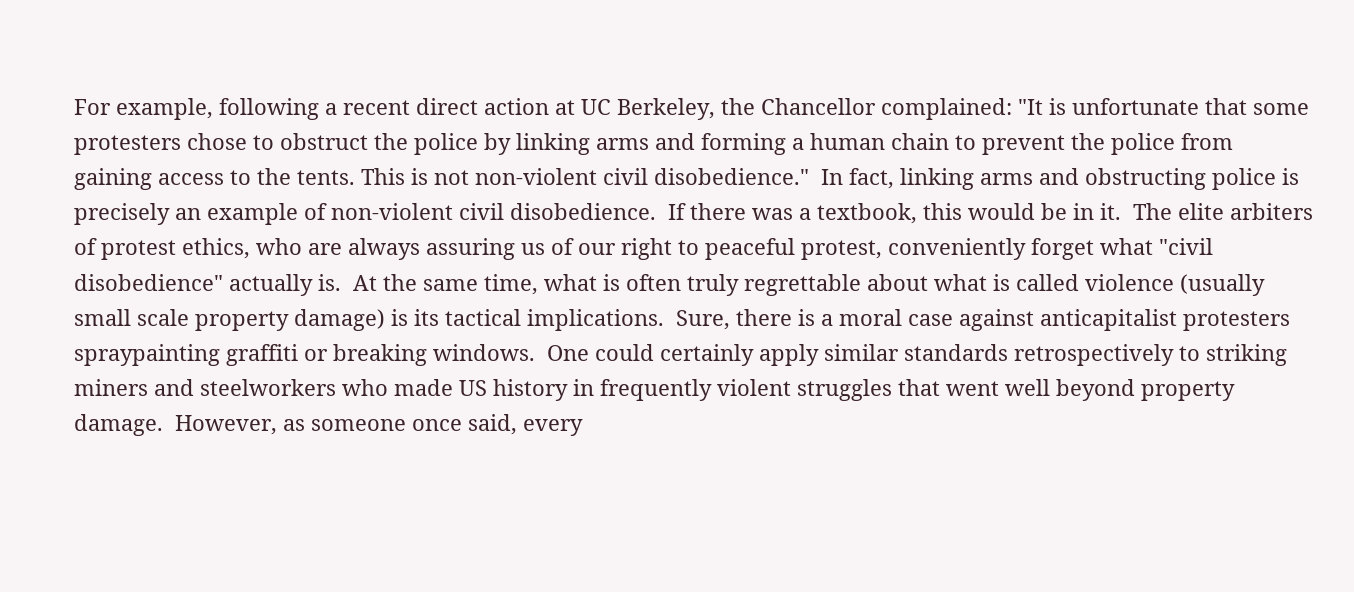For example, following a recent direct action at UC Berkeley, the Chancellor complained: "It is unfortunate that some protesters chose to obstruct the police by linking arms and forming a human chain to prevent the police from gaining access to the tents. This is not non-violent civil disobedience."  In fact, linking arms and obstructing police is precisely an example of non-violent civil disobedience.  If there was a textbook, this would be in it.  The elite arbiters of protest ethics, who are always assuring us of our right to peaceful protest, conveniently forget what "civil disobedience" actually is.  At the same time, what is often truly regrettable about what is called violence (usually small scale property damage) is its tactical implications.  Sure, there is a moral case against anticapitalist protesters spraypainting graffiti or breaking windows.  One could certainly apply similar standards retrospectively to striking miners and steelworkers who made US history in frequently violent struggles that went well beyond property damage.  However, as someone once said, every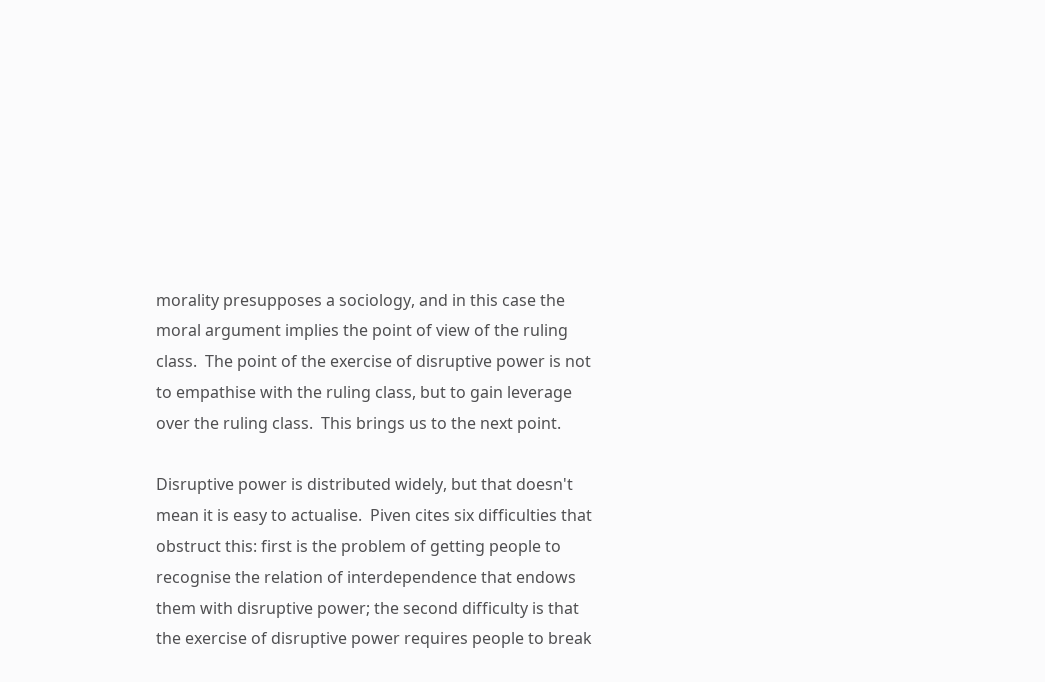morality presupposes a sociology, and in this case the moral argument implies the point of view of the ruling class.  The point of the exercise of disruptive power is not to empathise with the ruling class, but to gain leverage over the ruling class.  This brings us to the next point.

Disruptive power is distributed widely, but that doesn't mean it is easy to actualise.  Piven cites six difficulties that obstruct this: first is the problem of getting people to recognise the relation of interdependence that endows them with disruptive power; the second difficulty is that the exercise of disruptive power requires people to break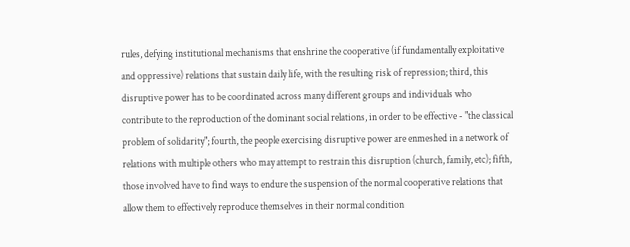rules, defying institutional mechanisms that enshrine the cooperative (if fundamentally exploitative and oppressive) relations that sustain daily life, with the resulting risk of repression; third, this disruptive power has to be coordinated across many different groups and individuals who contribute to the reproduction of the dominant social relations, in order to be effective - "the classical problem of solidarity"; fourth, the people exercising disruptive power are enmeshed in a network of relations with multiple others who may attempt to restrain this disruption (church, family, etc); fifth, those involved have to find ways to endure the suspension of the normal cooperative relations that allow them to effectively reproduce themselves in their normal condition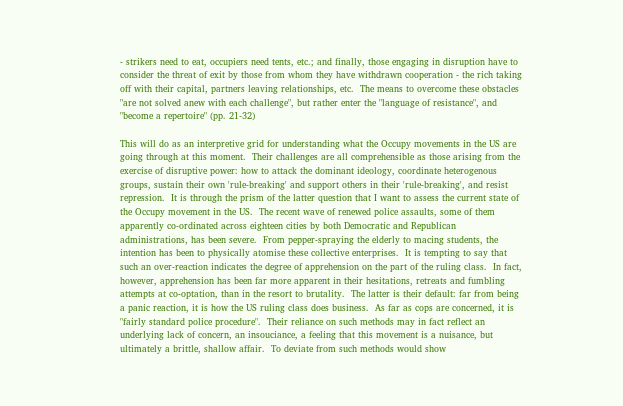- strikers need to eat, occupiers need tents, etc.; and finally, those engaging in disruption have to consider the threat of exit by those from whom they have withdrawn cooperation - the rich taking off with their capital, partners leaving relationships, etc.  The means to overcome these obstacles "are not solved anew with each challenge", but rather enter the "language of resistance", and "become a repertoire" (pp. 21-32)

This will do as an interpretive grid for understanding what the Occupy movements in the US are going through at this moment.  Their challenges are all comprehensible as those arising from the exercise of disruptive power: how to attack the dominant ideology, coordinate heterogenous groups, sustain their own 'rule-breaking' and support others in their 'rule-breaking', and resist repression.  It is through the prism of the latter question that I want to assess the current state of the Occupy movement in the US.  The recent wave of renewed police assaults, some of them apparently co-ordinated across eighteen cities by both Democratic and Republican administrations, has been severe.  From pepper-spraying the elderly to macing students, the intention has been to physically atomise these collective enterprises.  It is tempting to say that such an over-reaction indicates the degree of apprehension on the part of the ruling class.  In fact, however, apprehension has been far more apparent in their hesitations, retreats and fumbling attempts at co-optation, than in the resort to brutality.  The latter is their default: far from being a panic reaction, it is how the US ruling class does business.  As far as cops are concerned, it is "fairly standard police procedure".  Their reliance on such methods may in fact reflect an underlying lack of concern, an insouciance, a feeling that this movement is a nuisance, but ultimately a brittle, shallow affair.  To deviate from such methods would show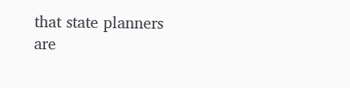that state planners are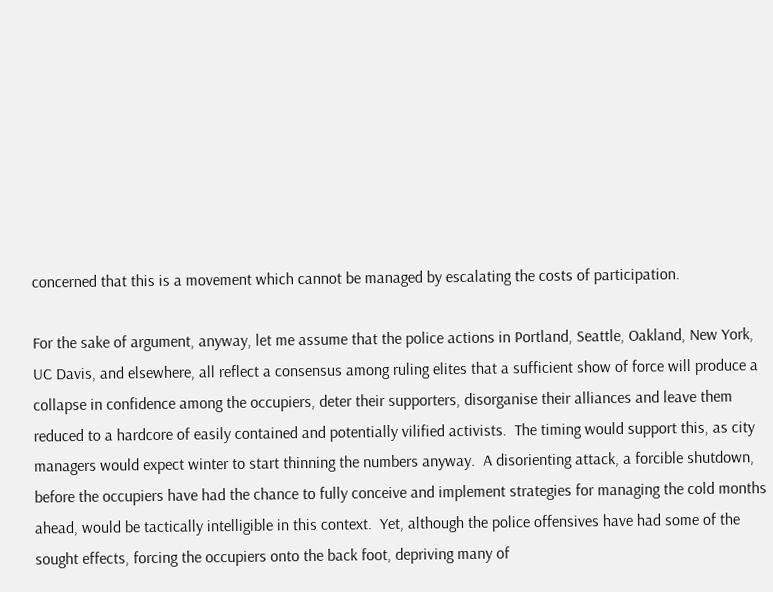concerned that this is a movement which cannot be managed by escalating the costs of participation.

For the sake of argument, anyway, let me assume that the police actions in Portland, Seattle, Oakland, New York, UC Davis, and elsewhere, all reflect a consensus among ruling elites that a sufficient show of force will produce a collapse in confidence among the occupiers, deter their supporters, disorganise their alliances and leave them reduced to a hardcore of easily contained and potentially vilified activists.  The timing would support this, as city managers would expect winter to start thinning the numbers anyway.  A disorienting attack, a forcible shutdown, before the occupiers have had the chance to fully conceive and implement strategies for managing the cold months ahead, would be tactically intelligible in this context.  Yet, although the police offensives have had some of the sought effects, forcing the occupiers onto the back foot, depriving many of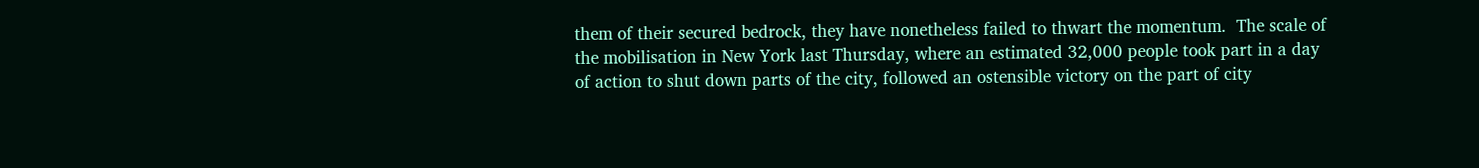them of their secured bedrock, they have nonetheless failed to thwart the momentum.  The scale of the mobilisation in New York last Thursday, where an estimated 32,000 people took part in a day of action to shut down parts of the city, followed an ostensible victory on the part of city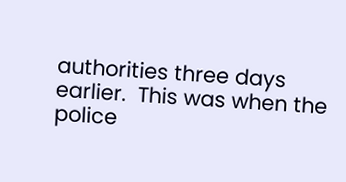authorities three days earlier.  This was when the police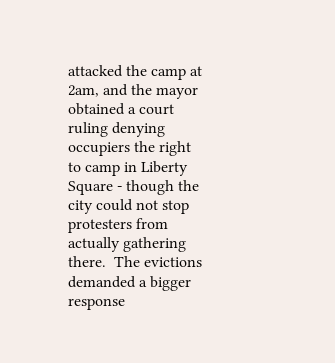attacked the camp at 2am, and the mayor obtained a court ruling denying occupiers the right to camp in Liberty Square - though the city could not stop protesters from actually gathering there.  The evictions demanded a bigger response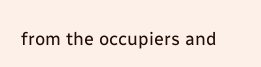from the occupiers and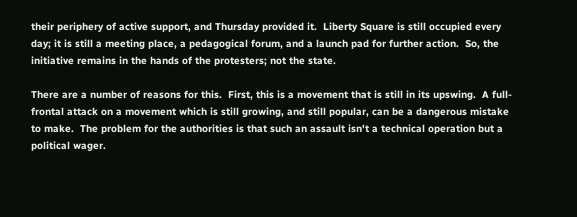their periphery of active support, and Thursday provided it.  Liberty Square is still occupied every day; it is still a meeting place, a pedagogical forum, and a launch pad for further action.  So, the initiative remains in the hands of the protesters; not the state.

There are a number of reasons for this.  First, this is a movement that is still in its upswing.  A full-frontal attack on a movement which is still growing, and still popular, can be a dangerous mistake to make.  The problem for the authorities is that such an assault isn't a technical operation but a political wager.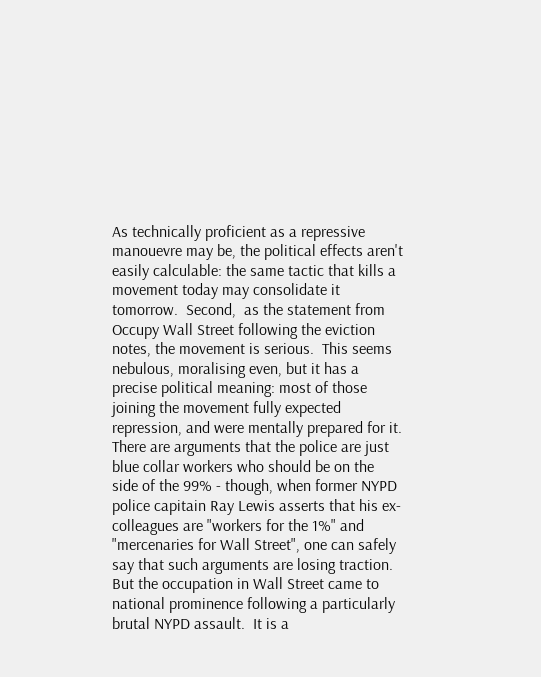As technically proficient as a repressive manouevre may be, the political effects aren't easily calculable: the same tactic that kills a movement today may consolidate it tomorrow.  Second,  as the statement from Occupy Wall Street following the eviction notes, the movement is serious.  This seems nebulous, moralising even, but it has a precise political meaning: most of those joining the movement fully expected repression, and were mentally prepared for it.  There are arguments that the police are just blue collar workers who should be on the side of the 99% - though, when former NYPD police capitain Ray Lewis asserts that his ex-colleagues are "workers for the 1%" and "mercenaries for Wall Street", one can safely say that such arguments are losing traction.  But the occupation in Wall Street came to national prominence following a particularly brutal NYPD assault.  It is a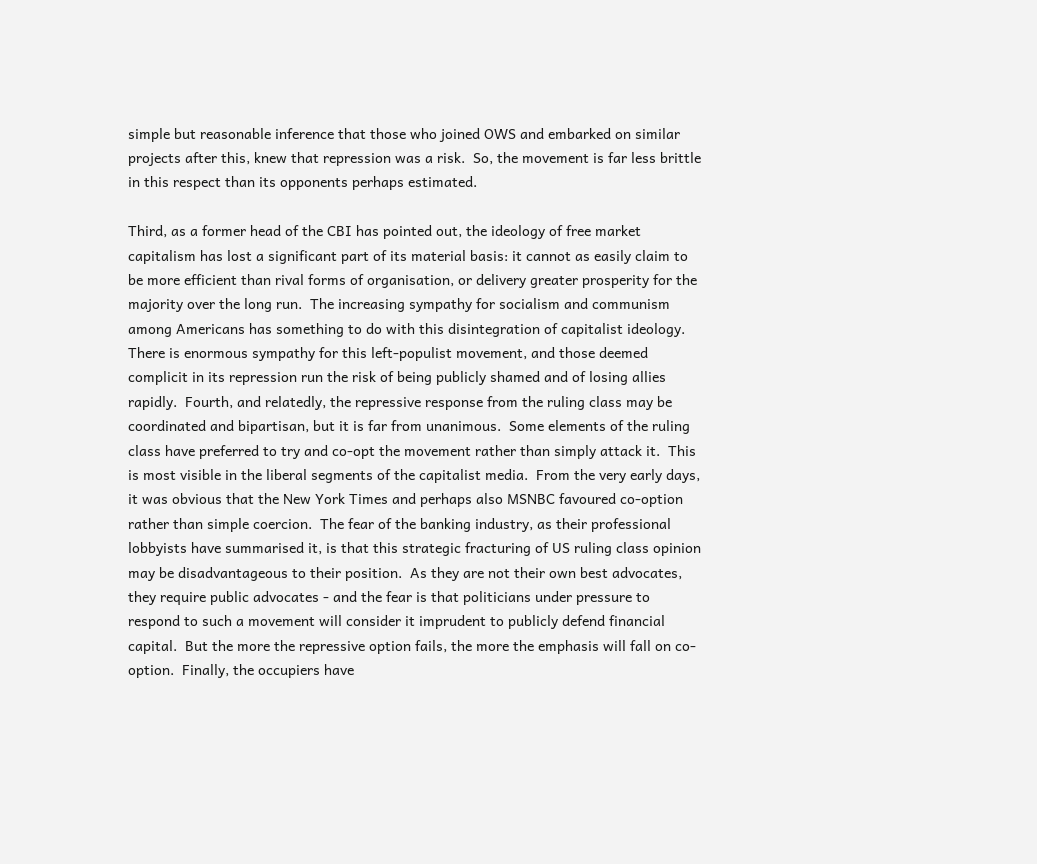simple but reasonable inference that those who joined OWS and embarked on similar projects after this, knew that repression was a risk.  So, the movement is far less brittle in this respect than its opponents perhaps estimated.

Third, as a former head of the CBI has pointed out, the ideology of free market capitalism has lost a significant part of its material basis: it cannot as easily claim to be more efficient than rival forms of organisation, or delivery greater prosperity for the majority over the long run.  The increasing sympathy for socialism and communism among Americans has something to do with this disintegration of capitalist ideology.  There is enormous sympathy for this left-populist movement, and those deemed complicit in its repression run the risk of being publicly shamed and of losing allies rapidly.  Fourth, and relatedly, the repressive response from the ruling class may be coordinated and bipartisan, but it is far from unanimous.  Some elements of the ruling class have preferred to try and co-opt the movement rather than simply attack it.  This is most visible in the liberal segments of the capitalist media.  From the very early days, it was obvious that the New York Times and perhaps also MSNBC favoured co-option rather than simple coercion.  The fear of the banking industry, as their professional lobbyists have summarised it, is that this strategic fracturing of US ruling class opinion may be disadvantageous to their position.  As they are not their own best advocates, they require public advocates - and the fear is that politicians under pressure to respond to such a movement will consider it imprudent to publicly defend financial capital.  But the more the repressive option fails, the more the emphasis will fall on co-option.  Finally, the occupiers have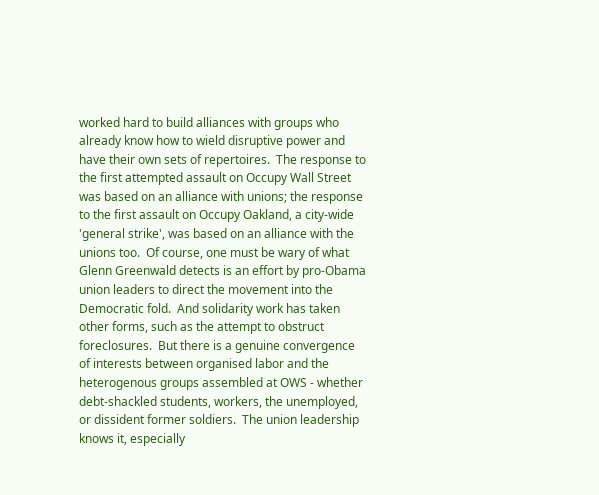worked hard to build alliances with groups who already know how to wield disruptive power and have their own sets of repertoires.  The response to the first attempted assault on Occupy Wall Street was based on an alliance with unions; the response to the first assault on Occupy Oakland, a city-wide 'general strike', was based on an alliance with the unions too.  Of course, one must be wary of what Glenn Greenwald detects is an effort by pro-Obama union leaders to direct the movement into the Democratic fold.  And solidarity work has taken other forms, such as the attempt to obstruct foreclosures.  But there is a genuine convergence of interests between organised labor and the heterogenous groups assembled at OWS - whether debt-shackled students, workers, the unemployed, or dissident former soldiers.  The union leadership knows it, especially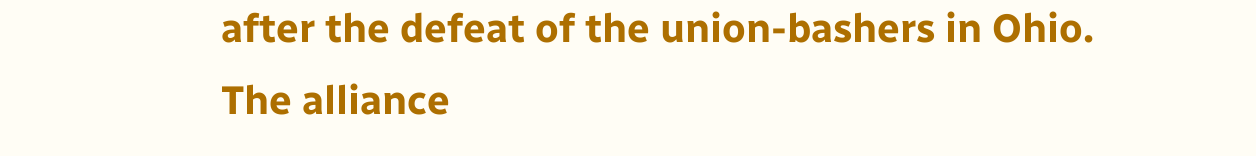after the defeat of the union-bashers in Ohio.  The alliance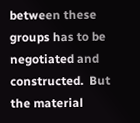between these groups has to be negotiated and constructed.  But the material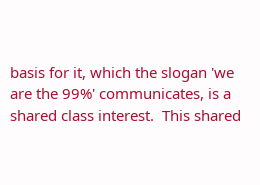basis for it, which the slogan 'we are the 99%' communicates, is a shared class interest.  This shared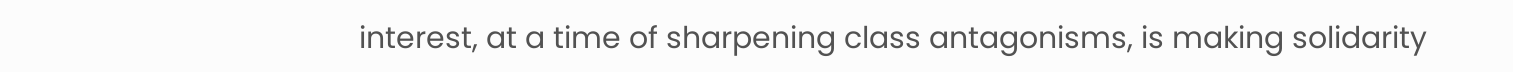interest, at a time of sharpening class antagonisms, is making solidarity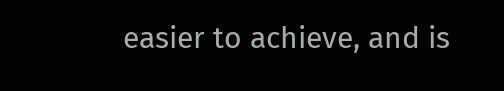easier to achieve, and is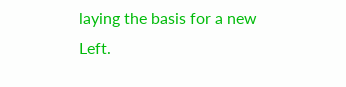laying the basis for a new Left.